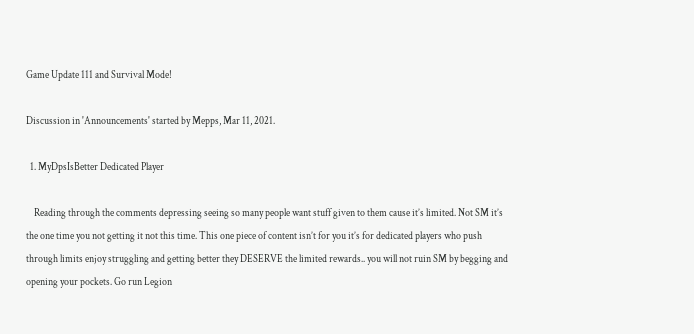Game Update 111 and Survival Mode!

Discussion in 'Announcements' started by Mepps, Mar 11, 2021.

  1. MyDpsIsBetter Dedicated Player

    Reading through the comments depressing seeing so many people want stuff given to them cause it’s limited. Not SM it’s the one time you not getting it not this time. This one piece of content isn’t for you it’s for dedicated players who push through limits enjoy struggling and getting better they DESERVE the limited rewards.. you will not ruin SM by begging and opening your pockets. Go run Legion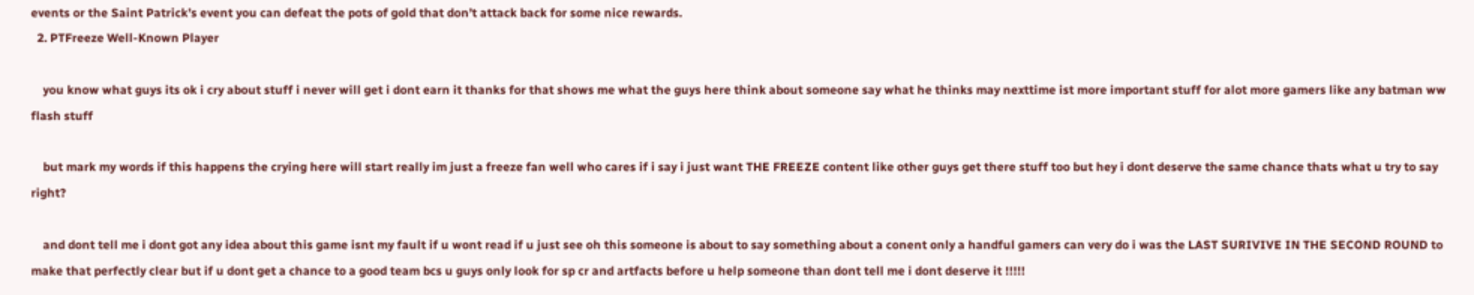events or the Saint Patrick’s event you can defeat the pots of gold that don’t attack back for some nice rewards.
  2. PTFreeze Well-Known Player

    you know what guys its ok i cry about stuff i never will get i dont earn it thanks for that shows me what the guys here think about someone say what he thinks may nexttime ist more important stuff for alot more gamers like any batman ww flash stuff

    but mark my words if this happens the crying here will start really im just a freeze fan well who cares if i say i just want THE FREEZE content like other guys get there stuff too but hey i dont deserve the same chance thats what u try to say right?

    and dont tell me i dont got any idea about this game isnt my fault if u wont read if u just see oh this someone is about to say something about a conent only a handful gamers can very do i was the LAST SURIVIVE IN THE SECOND ROUND to make that perfectly clear but if u dont get a chance to a good team bcs u guys only look for sp cr and artfacts before u help someone than dont tell me i dont deserve it !!!!!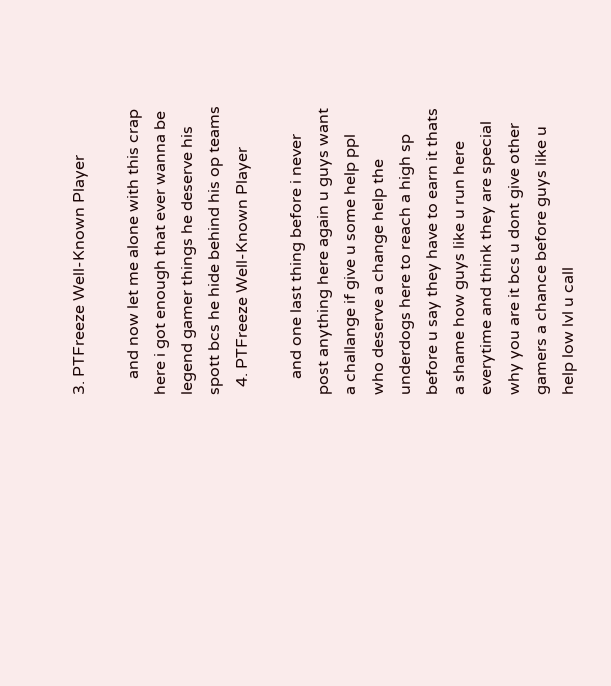3. PTFreeze Well-Known Player

    and now let me alone with this crap here i got enough that ever wanna be legend gamer things he deserve his spott bcs he hide behind his op teams
  4. PTFreeze Well-Known Player

    and one last thing before i never post anything here again u guys want a challange if give u some help ppl who deserve a change help the underdogs here to reach a high sp before u say they have to earn it thats a shame how guys like u run here everytime and think they are special why you are it bcs u dont give other gamers a chance before guys like u help low lvl u call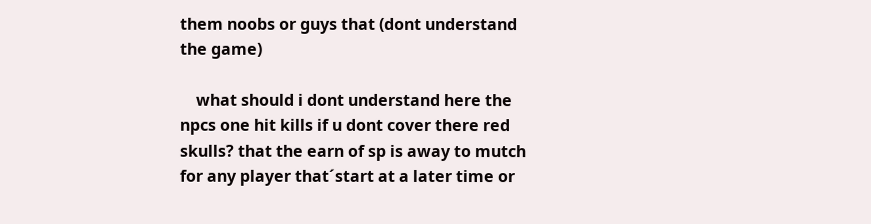them noobs or guys that (dont understand the game)

    what should i dont understand here the npcs one hit kills if u dont cover there red skulls? that the earn of sp is away to mutch for any player that´start at a later time or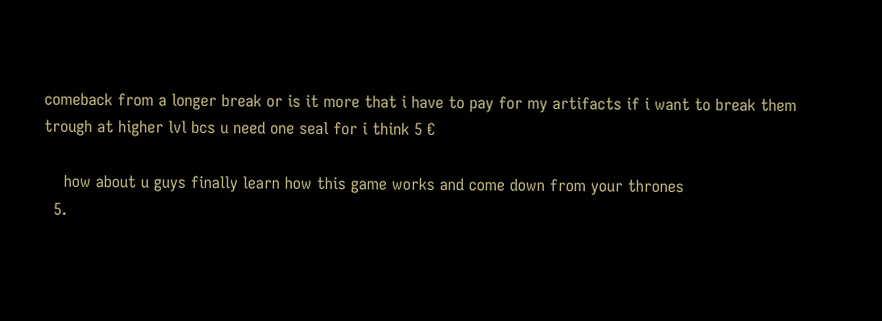comeback from a longer break or is it more that i have to pay for my artifacts if i want to break them trough at higher lvl bcs u need one seal for i think 5 €

    how about u guys finally learn how this game works and come down from your thrones
  5.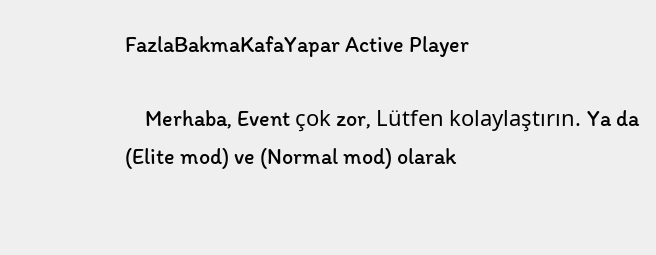FazlaBakmaKafaYapar Active Player

    Merhaba, Event çok zor, Lütfen kolaylaştırın. Ya da (Elite mod) ve (Normal mod) olarak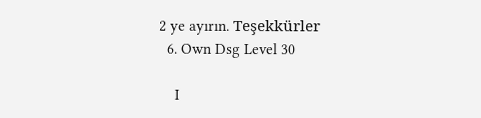2 ye ayırın. Teşekkürler
  6. Own Dsg Level 30

    I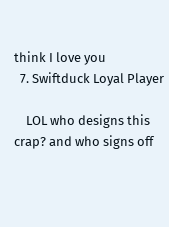think I love you
  7. Swiftduck Loyal Player

    LOL who designs this crap? and who signs off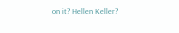on it? Hellen Keller?